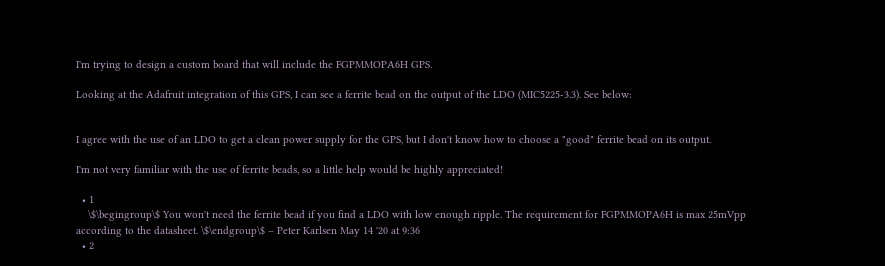I'm trying to design a custom board that will include the FGPMMOPA6H GPS.

Looking at the Adafruit integration of this GPS, I can see a ferrite bead on the output of the LDO (MIC5225-3.3). See below:


I agree with the use of an LDO to get a clean power supply for the GPS, but I don't know how to choose a "good" ferrite bead on its output.

I'm not very familiar with the use of ferrite beads, so a little help would be highly appreciated!

  • 1
    \$\begingroup\$ You won't need the ferrite bead if you find a LDO with low enough ripple. The requirement for FGPMMOPA6H is max 25mVpp according to the datasheet. \$\endgroup\$ – Peter Karlsen May 14 '20 at 9:36
  • 2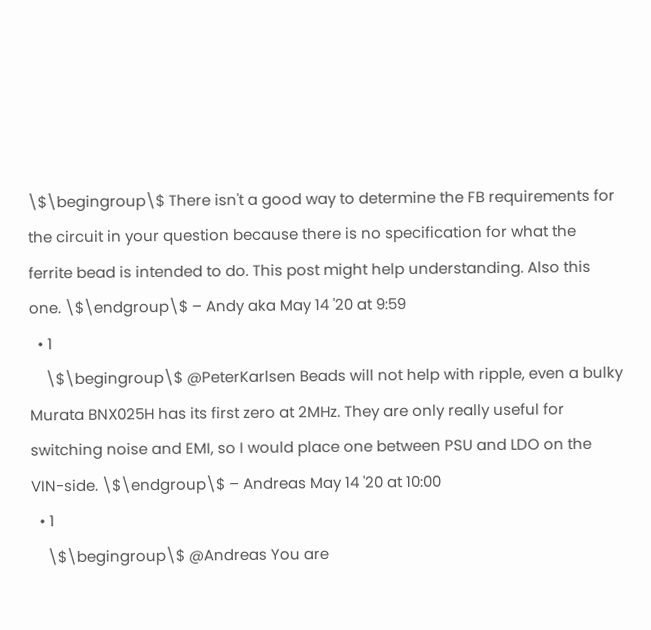\$\begingroup\$ There isn't a good way to determine the FB requirements for the circuit in your question because there is no specification for what the ferrite bead is intended to do. This post might help understanding. Also this one. \$\endgroup\$ – Andy aka May 14 '20 at 9:59
  • 1
    \$\begingroup\$ @PeterKarlsen Beads will not help with ripple, even a bulky Murata BNX025H has its first zero at 2MHz. They are only really useful for switching noise and EMI, so I would place one between PSU and LDO on the VIN-side. \$\endgroup\$ – Andreas May 14 '20 at 10:00
  • 1
    \$\begingroup\$ @Andreas You are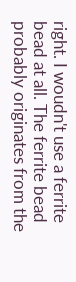right. I woudn't use a ferrite bead at all. The ferrite bead probably originates from the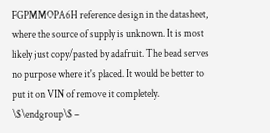FGPMMOPA6H reference design in the datasheet, where the source of supply is unknown. It is most likely just copy/pasted by adafruit. The bead serves no purpose where it's placed. It would be better to put it on VIN of remove it completely. \$\endgroup\$ –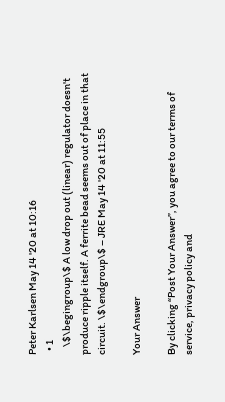Peter Karlsen May 14 '20 at 10:16
  • 1
    \$\begingroup\$ A low drop out (linear) regulator doesn't produce ripple itself. A ferrite bead seems out of place in that circuit. \$\endgroup\$ – JRE May 14 '20 at 11:55

Your Answer

By clicking “Post Your Answer”, you agree to our terms of service, privacy policy and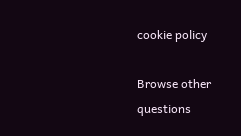cookie policy

Browse other questions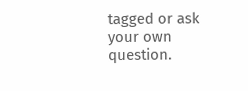tagged or ask your own question.